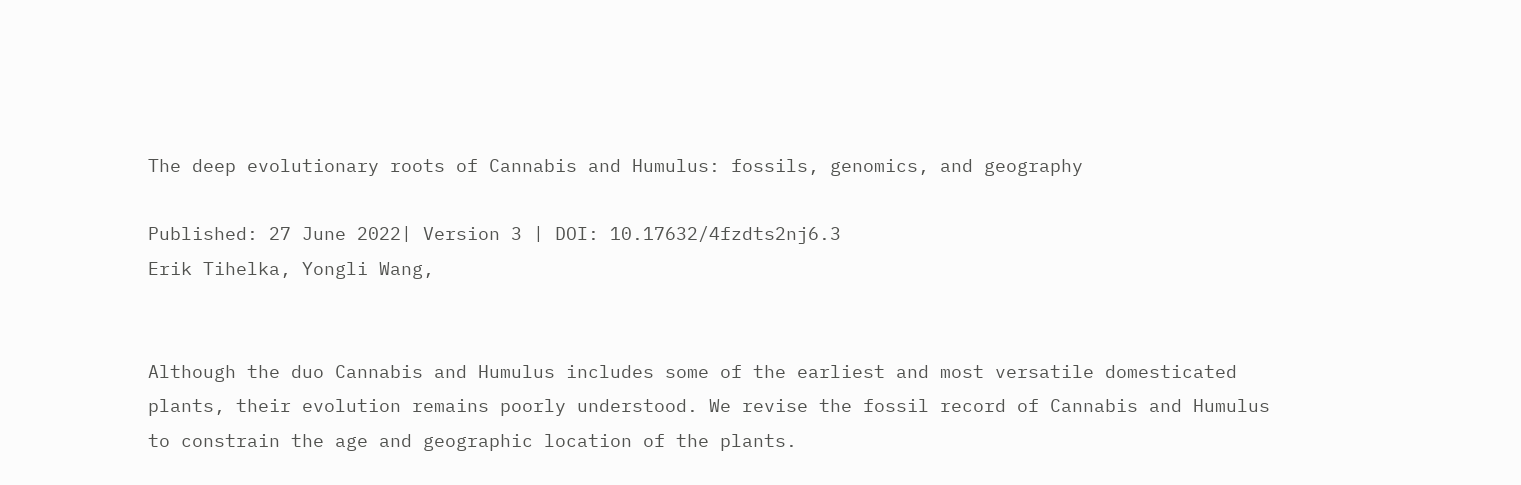The deep evolutionary roots of Cannabis and Humulus: fossils, genomics, and geography

Published: 27 June 2022| Version 3 | DOI: 10.17632/4fzdts2nj6.3
Erik Tihelka, Yongli Wang,


Although the duo Cannabis and Humulus includes some of the earliest and most versatile domesticated plants, their evolution remains poorly understood. We revise the fossil record of Cannabis and Humulus to constrain the age and geographic location of the plants.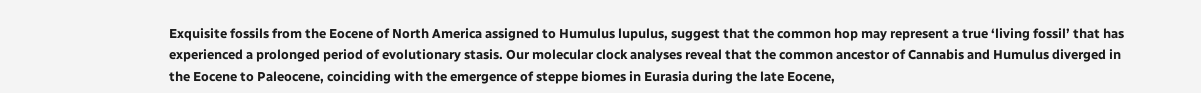Exquisite fossils from the Eocene of North America assigned to Humulus lupulus, suggest that the common hop may represent a true ‘living fossil’ that has experienced a prolonged period of evolutionary stasis. Our molecular clock analyses reveal that the common ancestor of Cannabis and Humulus diverged in the Eocene to Paleocene, coinciding with the emergence of steppe biomes in Eurasia during the late Eocene,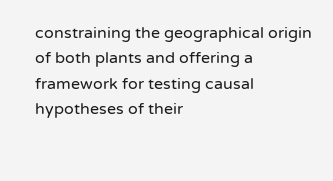constraining the geographical origin of both plants and offering a framework for testing causal hypotheses of their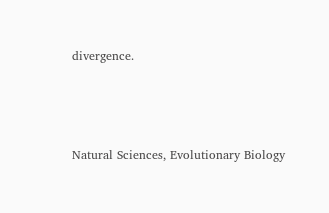divergence.



Natural Sciences, Evolutionary Biology